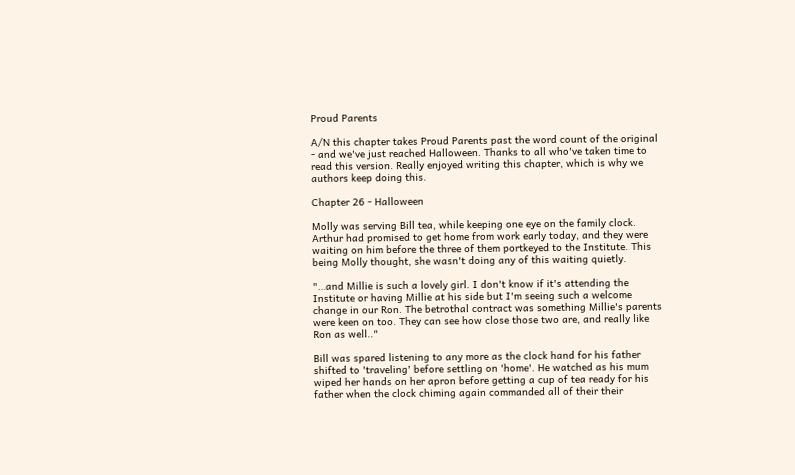Proud Parents

A/N this chapter takes Proud Parents past the word count of the original - and we've just reached Halloween. Thanks to all who've taken time to read this version. Really enjoyed writing this chapter, which is why we authors keep doing this.

Chapter 26 - Halloween

Molly was serving Bill tea, while keeping one eye on the family clock. Arthur had promised to get home from work early today, and they were waiting on him before the three of them portkeyed to the Institute. This being Molly thought, she wasn't doing any of this waiting quietly.

"…and Millie is such a lovely girl. I don't know if it's attending the Institute or having Millie at his side but I'm seeing such a welcome change in our Ron. The betrothal contract was something Millie's parents were keen on too. They can see how close those two are, and really like Ron as well.."

Bill was spared listening to any more as the clock hand for his father shifted to 'traveling' before settling on 'home'. He watched as his mum wiped her hands on her apron before getting a cup of tea ready for his father when the clock chiming again commanded all of their their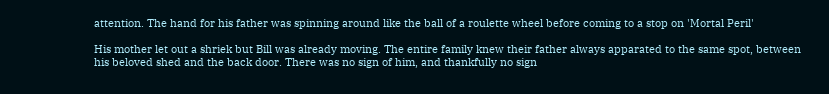attention. The hand for his father was spinning around like the ball of a roulette wheel before coming to a stop on 'Mortal Peril'

His mother let out a shriek but Bill was already moving. The entire family knew their father always apparated to the same spot, between his beloved shed and the back door. There was no sign of him, and thankfully no sign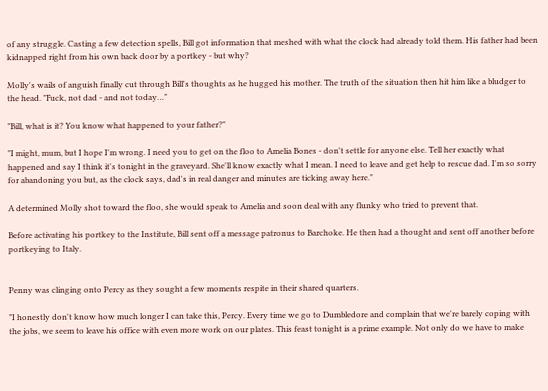of any struggle. Casting a few detection spells, Bill got information that meshed with what the clock had already told them. His father had been kidnapped right from his own back door by a portkey - but why?

Molly's wails of anguish finally cut through Bill's thoughts as he hugged his mother. The truth of the situation then hit him like a bludger to the head. "Fuck, not dad - and not today…"

"Bill, what is it? You know what happened to your father?"

"I might, mum, but I hope I'm wrong. I need you to get on the floo to Amelia Bones - don't settle for anyone else. Tell her exactly what happened and say I think it's tonight in the graveyard. She'll know exactly what I mean. I need to leave and get help to rescue dad. I'm so sorry for abandoning you but, as the clock says, dad's in real danger and minutes are ticking away here."

A determined Molly shot toward the floo, she would speak to Amelia and soon deal with any flunky who tried to prevent that.

Before activating his portkey to the Institute, Bill sent off a message patronus to Barchoke. He then had a thought and sent off another before portkeying to Italy.


Penny was clinging onto Percy as they sought a few moments respite in their shared quarters.

"I honestly don't know how much longer I can take this, Percy. Every time we go to Dumbledore and complain that we're barely coping with the jobs, we seem to leave his office with even more work on our plates. This feast tonight is a prime example. Not only do we have to make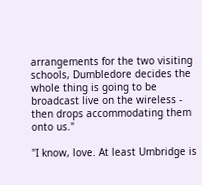arrangements for the two visiting schools, Dumbledore decides the whole thing is going to be broadcast live on the wireless - then drops accommodating them onto us."

"I know, love. At least Umbridge is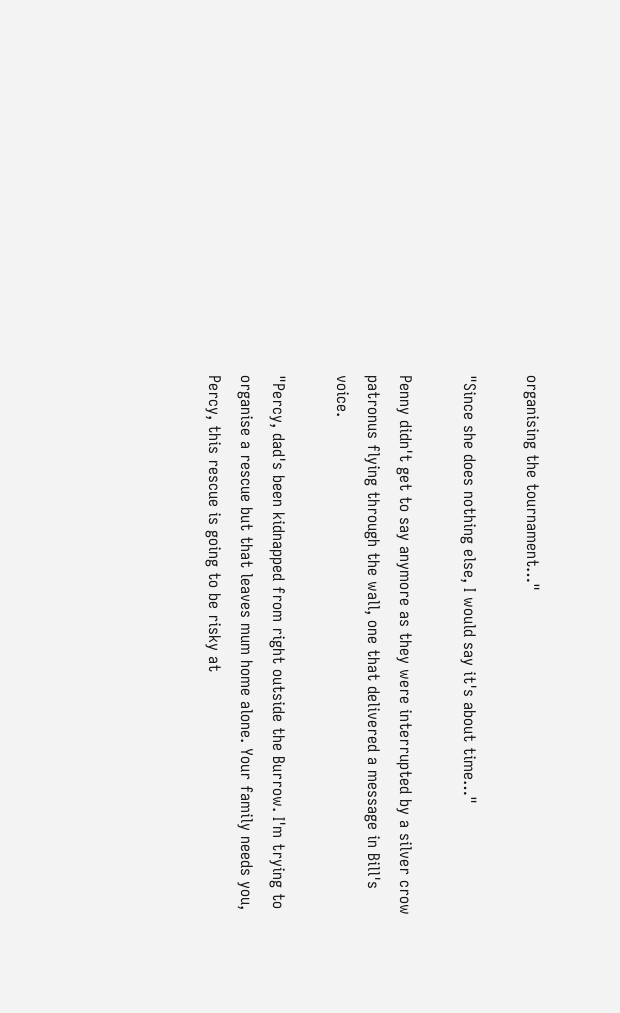organising the tournament…"

"Since she does nothing else, I would say it's about time…"

Penny didn't get to say anymore as they were interrupted by a silver crow patronus flying through the wall, one that delivered a message in Bill's voice.

"Percy, dad's been kidnapped from right outside the Burrow. I'm trying to organise a rescue but that leaves mum home alone. Your family needs you, Percy, this rescue is going to be risky at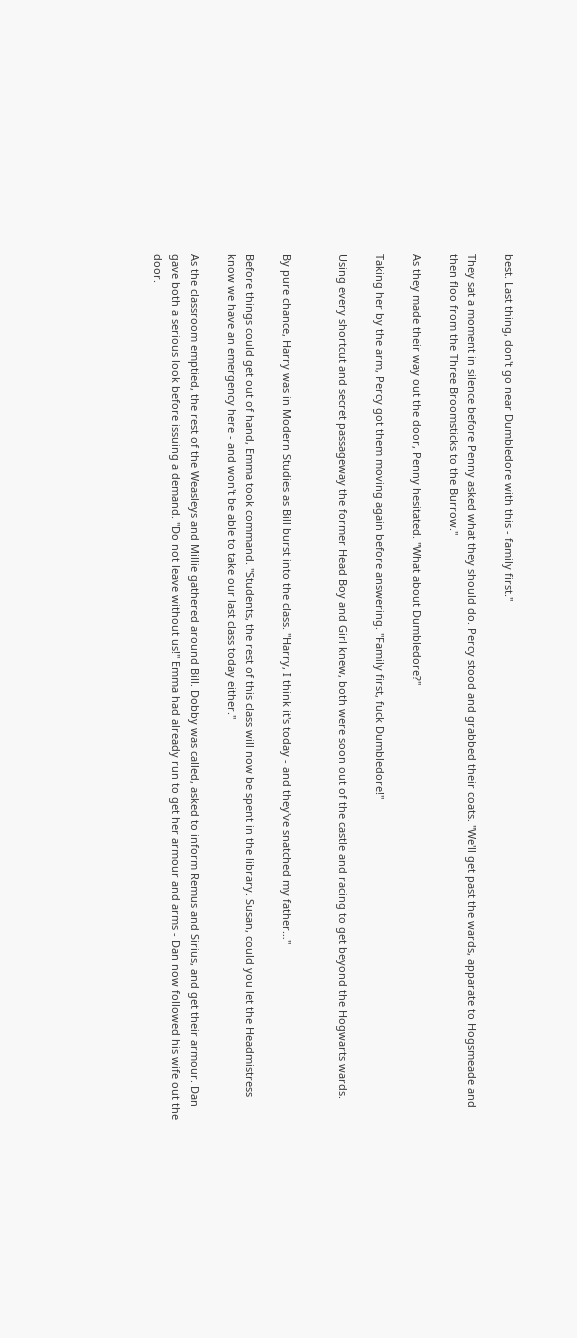best. Last thing, don't go near Dumbledore with this - family first."

They sat a moment in silence before Penny asked what they should do. Percy stood and grabbed their coats. "We'll get past the wards, apparate to Hogsmeade and then floo from the Three Broomsticks to the Burrow."

As they made their way out the door, Penny hesitated. "What about Dumbledore?"

Taking her by the arm, Percy got them moving again before answering. "Family first, fuck Dumbledore!"

Using every shortcut and secret passageway the former Head Boy and Girl knew, both were soon out of the castle and racing to get beyond the Hogwarts wards.


By pure chance, Harry was in Modern Studies as Bill burst into the class. "Harry, I think it's today - and they've snatched my father…"

Before things could get out of hand, Emma took command. "Students, the rest of this class will now be spent in the library. Susan, could you let the Headmistress know we have an emergency here - and won't be able to take our last class today either."

As the classroom emptied, the rest of the Weasleys and Millie gathered around Bill. Dobby was called, asked to inform Remus and Sirius, and get their armour. Dan gave both a serious look before issuing a demand. "Do not leave without us!" Emma had already run to get her armour and arms - Dan now followed his wife out the door.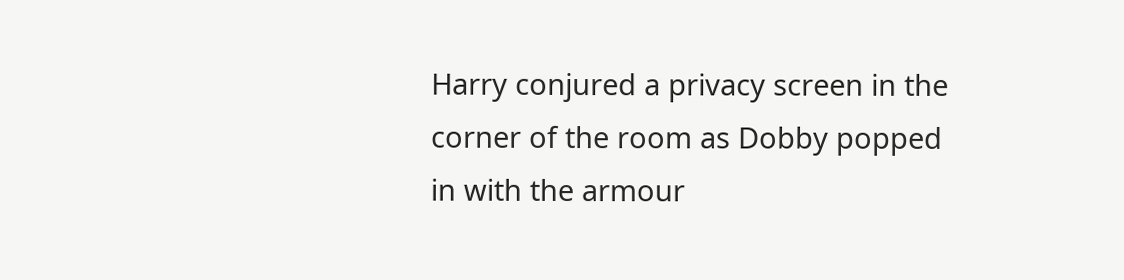Harry conjured a privacy screen in the corner of the room as Dobby popped in with the armour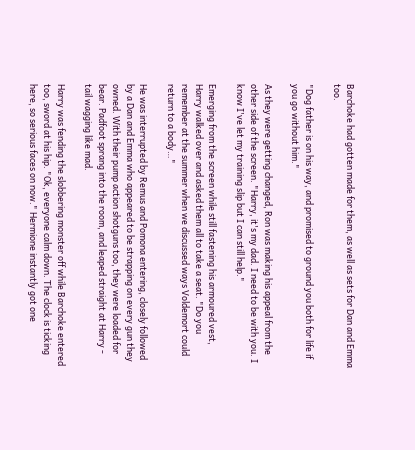Barchoke had gotten made for them, as well as sets for Dan and Emma too.

"Dog father is on his way, and promised to ground you both for life if you go without him."

As they were getting changed, Ron was making his appeal from the other side of the screen. "Harry, it's my dad. I need to be with you. I know I've let my training slip but I can still help."

Emerging from the screen while still fastening his armoured vest, Harry walked over and asked them all to take a seat. "Do you remember at the summer when we discussed ways Voldemort could return to a body…"

He was interrupted by Remus and Pomona entering, closely followed by a Dan and Emma who appeared to be strapping on every gun they owned. With their pump action shotguns too, they were loaded for bear. Padfoot sprang into the room, and leaped straight at Harry - tail wagging like mad.

Harry was fending the slobbering monster off while Barchoke entered too, sword at his hip. "Ok, everyone calm down. The clock is ticking here, so serious faces on now." Hermione instantly got one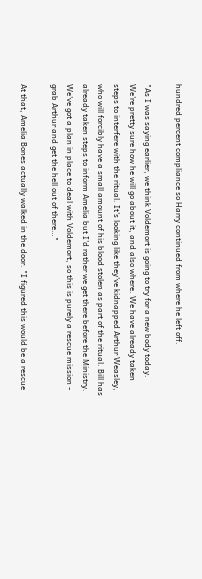hundred percent compliance so Harry continued from where he left off.

"As I was saying earlier, we think Voldemort is going to try for a new body today. We're pretty sure how he will go about it, and also where. We have already taken steps to interfere with the ritual. It's looking like they've kidnapped Arthur Weasley, who will forcibly have a small amount of his blood stolen as part of the ritual. Bill has already taken steps to inform Amelia but I'd rather we get there before the Ministry. We've got a plan in place to deal with Voldemort, so this is purely a rescue mission - grab Arthur and get the hell out of there…"

At that, Amelia Bones actually walked in the door. "I figured this would be a rescue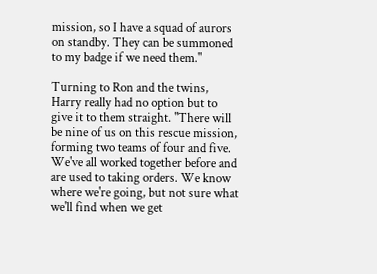mission, so I have a squad of aurors on standby. They can be summoned to my badge if we need them."

Turning to Ron and the twins, Harry really had no option but to give it to them straight. "There will be nine of us on this rescue mission, forming two teams of four and five. We've all worked together before and are used to taking orders. We know where we're going, but not sure what we'll find when we get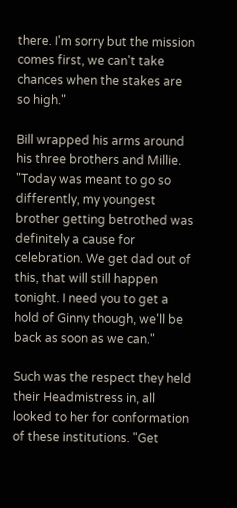there. I'm sorry but the mission comes first, we can't take chances when the stakes are so high."

Bill wrapped his arms around his three brothers and Millie. "Today was meant to go so differently, my youngest brother getting betrothed was definitely a cause for celebration. We get dad out of this, that will still happen tonight. I need you to get a hold of Ginny though, we'll be back as soon as we can."

Such was the respect they held their Headmistress in, all looked to her for conformation of these institutions. "Get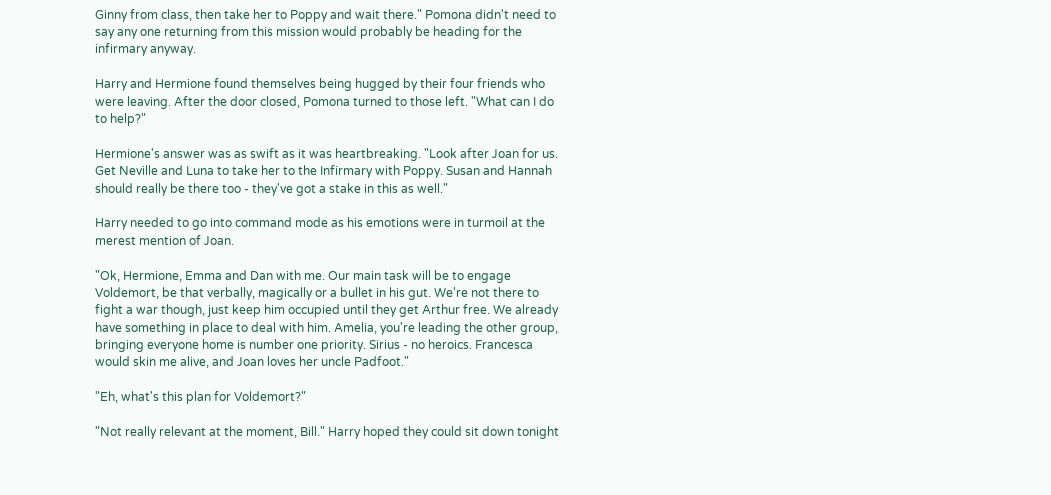Ginny from class, then take her to Poppy and wait there." Pomona didn't need to say any one returning from this mission would probably be heading for the infirmary anyway.

Harry and Hermione found themselves being hugged by their four friends who were leaving. After the door closed, Pomona turned to those left. "What can I do to help?"

Hermione's answer was as swift as it was heartbreaking. "Look after Joan for us. Get Neville and Luna to take her to the Infirmary with Poppy. Susan and Hannah should really be there too - they've got a stake in this as well."

Harry needed to go into command mode as his emotions were in turmoil at the merest mention of Joan.

"Ok, Hermione, Emma and Dan with me. Our main task will be to engage Voldemort, be that verbally, magically or a bullet in his gut. We're not there to fight a war though, just keep him occupied until they get Arthur free. We already have something in place to deal with him. Amelia, you're leading the other group, bringing everyone home is number one priority. Sirius - no heroics. Francesca would skin me alive, and Joan loves her uncle Padfoot."

"Eh, what's this plan for Voldemort?"

"Not really relevant at the moment, Bill." Harry hoped they could sit down tonight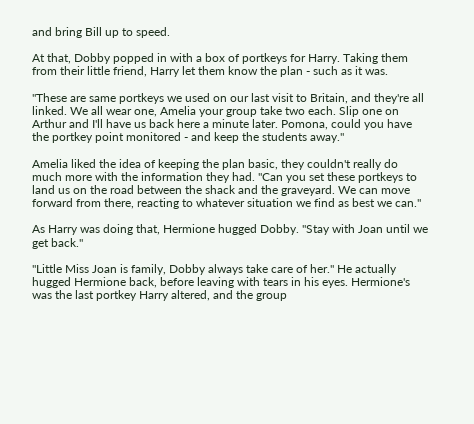and bring Bill up to speed.

At that, Dobby popped in with a box of portkeys for Harry. Taking them from their little friend, Harry let them know the plan - such as it was.

"These are same portkeys we used on our last visit to Britain, and they're all linked. We all wear one, Amelia your group take two each. Slip one on Arthur and I'll have us back here a minute later. Pomona, could you have the portkey point monitored - and keep the students away."

Amelia liked the idea of keeping the plan basic, they couldn't really do much more with the information they had. "Can you set these portkeys to land us on the road between the shack and the graveyard. We can move forward from there, reacting to whatever situation we find as best we can."

As Harry was doing that, Hermione hugged Dobby. "Stay with Joan until we get back."

"Little Miss Joan is family, Dobby always take care of her." He actually hugged Hermione back, before leaving with tears in his eyes. Hermione's was the last portkey Harry altered, and the group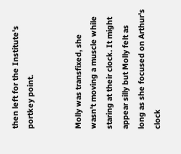then left for the Institute's portkey point.


Molly was transfixed, she wasn't moving a muscle while staring at their clock. It might appear silly but Molly felt as long as she focused on Arthur's clock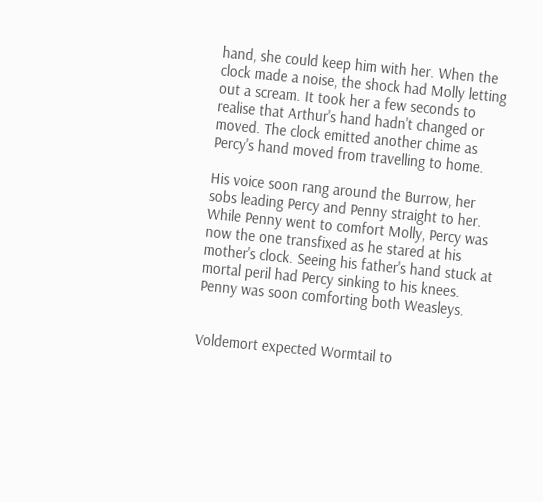hand, she could keep him with her. When the clock made a noise, the shock had Molly letting out a scream. It took her a few seconds to realise that Arthur's hand hadn't changed or moved. The clock emitted another chime as Percy's hand moved from travelling to home.

His voice soon rang around the Burrow, her sobs leading Percy and Penny straight to her. While Penny went to comfort Molly, Percy was now the one transfixed as he stared at his mother's clock. Seeing his father's hand stuck at mortal peril had Percy sinking to his knees. Penny was soon comforting both Weasleys.


Voldemort expected Wormtail to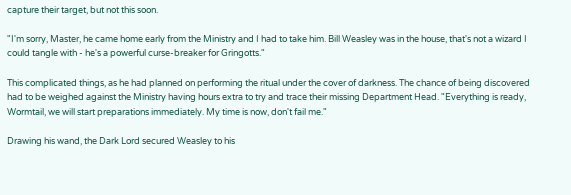capture their target, but not this soon.

"I'm sorry, Master, he came home early from the Ministry and I had to take him. Bill Weasley was in the house, that's not a wizard I could tangle with - he's a powerful curse-breaker for Gringotts."

This complicated things, as he had planned on performing the ritual under the cover of darkness. The chance of being discovered had to be weighed against the Ministry having hours extra to try and trace their missing Department Head. "Everything is ready, Wormtail, we will start preparations immediately. My time is now, don't fail me."

Drawing his wand, the Dark Lord secured Weasley to his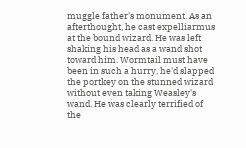muggle father's monument. As an afterthought, he cast expelliarmus at the bound wizard. He was left shaking his head as a wand shot toward him. Wormtail must have been in such a hurry, he'd slapped the portkey on the stunned wizard without even taking Weasley's wand. He was clearly terrified of the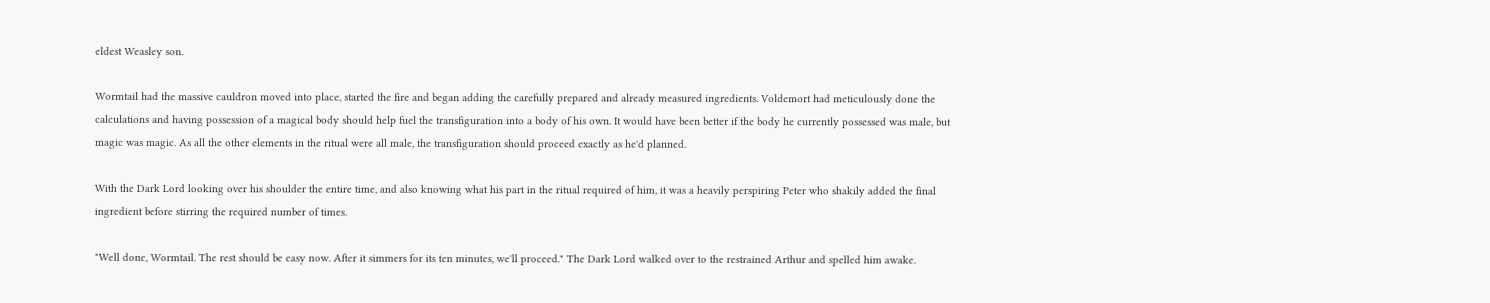eldest Weasley son.

Wormtail had the massive cauldron moved into place, started the fire and began adding the carefully prepared and already measured ingredients. Voldemort had meticulously done the calculations and having possession of a magical body should help fuel the transfiguration into a body of his own. It would have been better if the body he currently possessed was male, but magic was magic. As all the other elements in the ritual were all male, the transfiguration should proceed exactly as he'd planned.

With the Dark Lord looking over his shoulder the entire time, and also knowing what his part in the ritual required of him, it was a heavily perspiring Peter who shakily added the final ingredient before stirring the required number of times.

"Well done, Wormtail. The rest should be easy now. After it simmers for its ten minutes, we'll proceed." The Dark Lord walked over to the restrained Arthur and spelled him awake.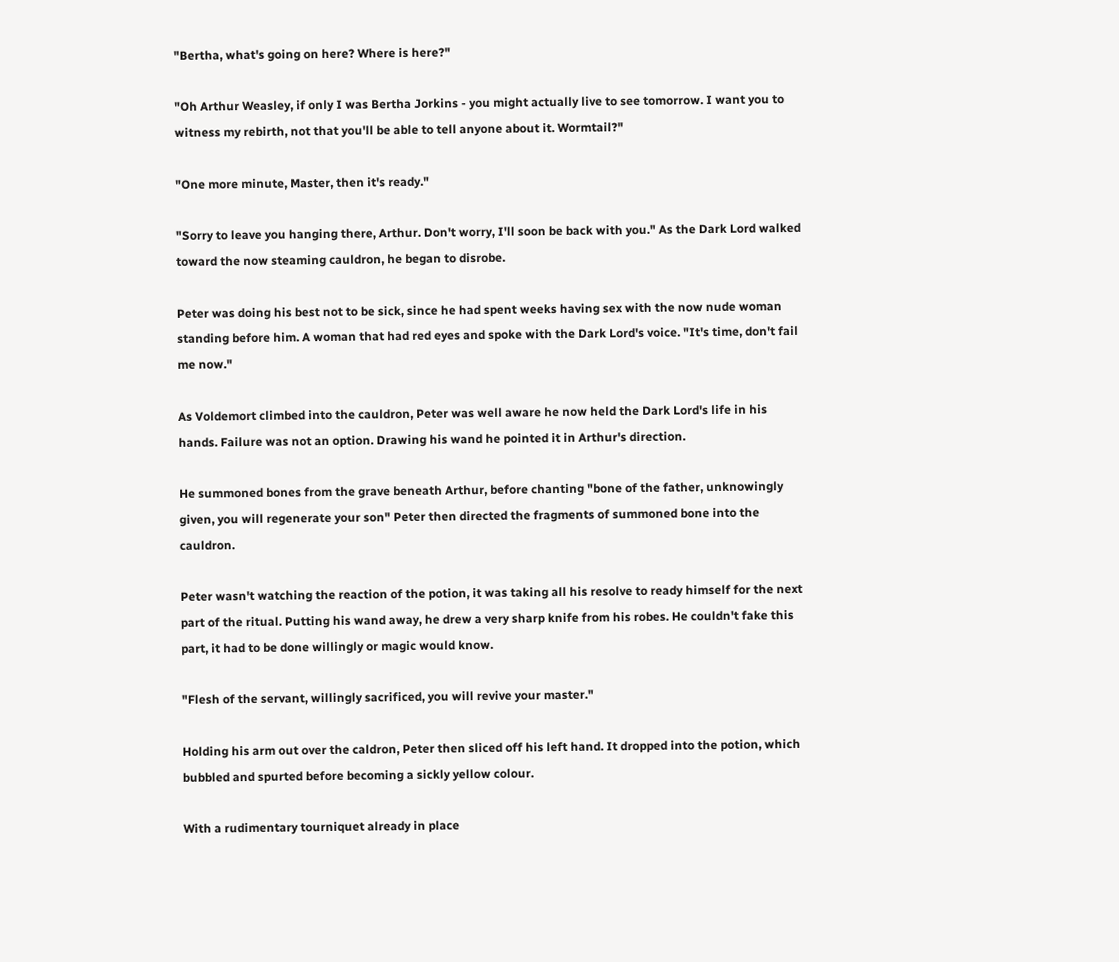"Bertha, what's going on here? Where is here?"

"Oh Arthur Weasley, if only I was Bertha Jorkins - you might actually live to see tomorrow. I want you to witness my rebirth, not that you'll be able to tell anyone about it. Wormtail?"

"One more minute, Master, then it's ready."

"Sorry to leave you hanging there, Arthur. Don't worry, I'll soon be back with you." As the Dark Lord walked toward the now steaming cauldron, he began to disrobe.

Peter was doing his best not to be sick, since he had spent weeks having sex with the now nude woman standing before him. A woman that had red eyes and spoke with the Dark Lord's voice. "It's time, don't fail me now."

As Voldemort climbed into the cauldron, Peter was well aware he now held the Dark Lord's life in his hands. Failure was not an option. Drawing his wand he pointed it in Arthur's direction.

He summoned bones from the grave beneath Arthur, before chanting "bone of the father, unknowingly given, you will regenerate your son" Peter then directed the fragments of summoned bone into the cauldron.

Peter wasn't watching the reaction of the potion, it was taking all his resolve to ready himself for the next part of the ritual. Putting his wand away, he drew a very sharp knife from his robes. He couldn't fake this part, it had to be done willingly or magic would know.

"Flesh of the servant, willingly sacrificed, you will revive your master."

Holding his arm out over the caldron, Peter then sliced off his left hand. It dropped into the potion, which bubbled and spurted before becoming a sickly yellow colour.

With a rudimentary tourniquet already in place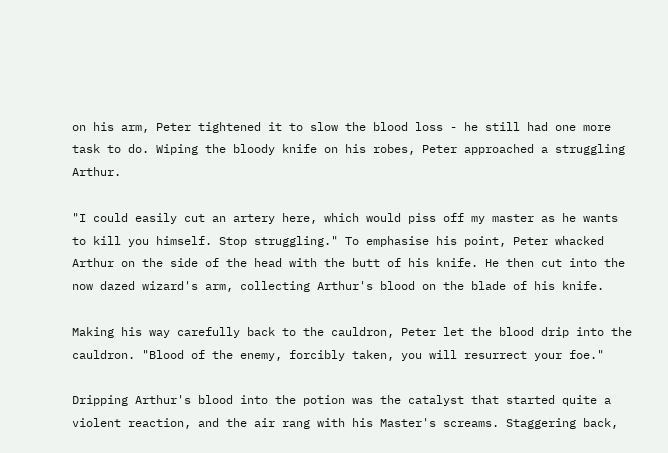on his arm, Peter tightened it to slow the blood loss - he still had one more task to do. Wiping the bloody knife on his robes, Peter approached a struggling Arthur.

"I could easily cut an artery here, which would piss off my master as he wants to kill you himself. Stop struggling." To emphasise his point, Peter whacked Arthur on the side of the head with the butt of his knife. He then cut into the now dazed wizard's arm, collecting Arthur's blood on the blade of his knife.

Making his way carefully back to the cauldron, Peter let the blood drip into the cauldron. "Blood of the enemy, forcibly taken, you will resurrect your foe."

Dripping Arthur's blood into the potion was the catalyst that started quite a violent reaction, and the air rang with his Master's screams. Staggering back,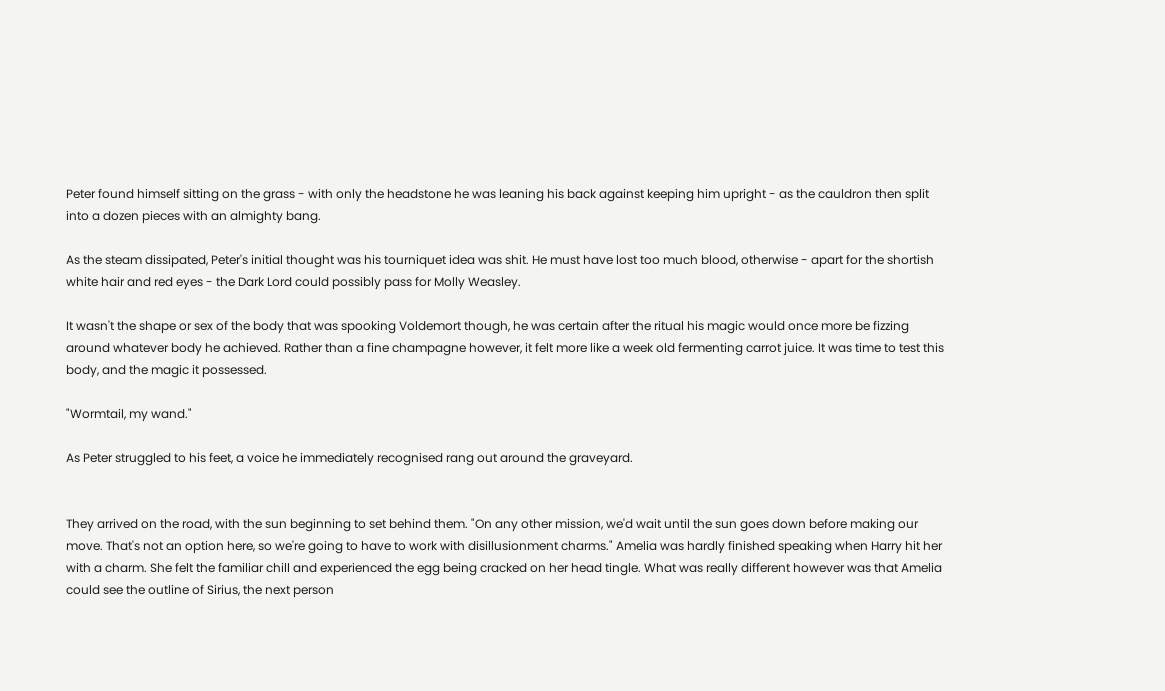Peter found himself sitting on the grass - with only the headstone he was leaning his back against keeping him upright - as the cauldron then split into a dozen pieces with an almighty bang.

As the steam dissipated, Peter's initial thought was his tourniquet idea was shit. He must have lost too much blood, otherwise - apart for the shortish white hair and red eyes - the Dark Lord could possibly pass for Molly Weasley.

It wasn't the shape or sex of the body that was spooking Voldemort though, he was certain after the ritual his magic would once more be fizzing around whatever body he achieved. Rather than a fine champagne however, it felt more like a week old fermenting carrot juice. It was time to test this body, and the magic it possessed.

"Wormtail, my wand."

As Peter struggled to his feet, a voice he immediately recognised rang out around the graveyard.


They arrived on the road, with the sun beginning to set behind them. "On any other mission, we'd wait until the sun goes down before making our move. That's not an option here, so we're going to have to work with disillusionment charms." Amelia was hardly finished speaking when Harry hit her with a charm. She felt the familiar chill and experienced the egg being cracked on her head tingle. What was really different however was that Amelia could see the outline of Sirius, the next person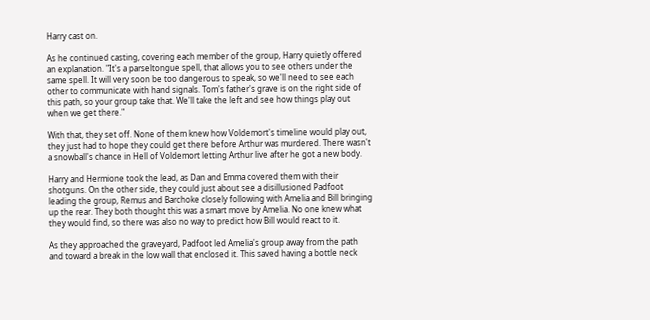Harry cast on.

As he continued casting, covering each member of the group, Harry quietly offered an explanation. "It's a parseltongue spell, that allows you to see others under the same spell. It will very soon be too dangerous to speak, so we'll need to see each other to communicate with hand signals. Tom's father's grave is on the right side of this path, so your group take that. We'll take the left and see how things play out when we get there."

With that, they set off. None of them knew how Voldemort's timeline would play out, they just had to hope they could get there before Arthur was murdered. There wasn't a snowball's chance in Hell of Voldemort letting Arthur live after he got a new body.

Harry and Hermione took the lead, as Dan and Emma covered them with their shotguns. On the other side, they could just about see a disillusioned Padfoot leading the group, Remus and Barchoke closely following with Amelia and Bill bringing up the rear. They both thought this was a smart move by Amelia. No one knew what they would find, so there was also no way to predict how Bill would react to it.

As they approached the graveyard, Padfoot led Amelia's group away from the path and toward a break in the low wall that enclosed it. This saved having a bottle neck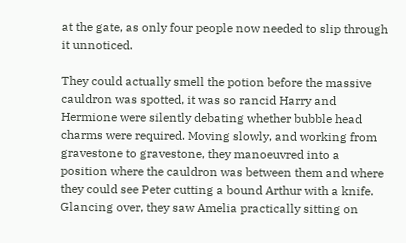at the gate, as only four people now needed to slip through it unnoticed.

They could actually smell the potion before the massive cauldron was spotted, it was so rancid Harry and Hermione were silently debating whether bubble head charms were required. Moving slowly, and working from gravestone to gravestone, they manoeuvred into a position where the cauldron was between them and where they could see Peter cutting a bound Arthur with a knife. Glancing over, they saw Amelia practically sitting on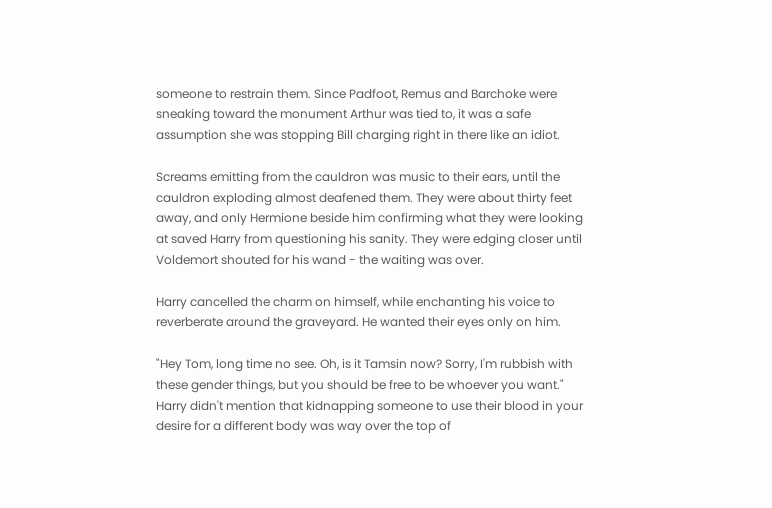someone to restrain them. Since Padfoot, Remus and Barchoke were sneaking toward the monument Arthur was tied to, it was a safe assumption she was stopping Bill charging right in there like an idiot.

Screams emitting from the cauldron was music to their ears, until the cauldron exploding almost deafened them. They were about thirty feet away, and only Hermione beside him confirming what they were looking at saved Harry from questioning his sanity. They were edging closer until Voldemort shouted for his wand - the waiting was over.

Harry cancelled the charm on himself, while enchanting his voice to reverberate around the graveyard. He wanted their eyes only on him.

"Hey Tom, long time no see. Oh, is it Tamsin now? Sorry, I'm rubbish with these gender things, but you should be free to be whoever you want." Harry didn't mention that kidnapping someone to use their blood in your desire for a different body was way over the top of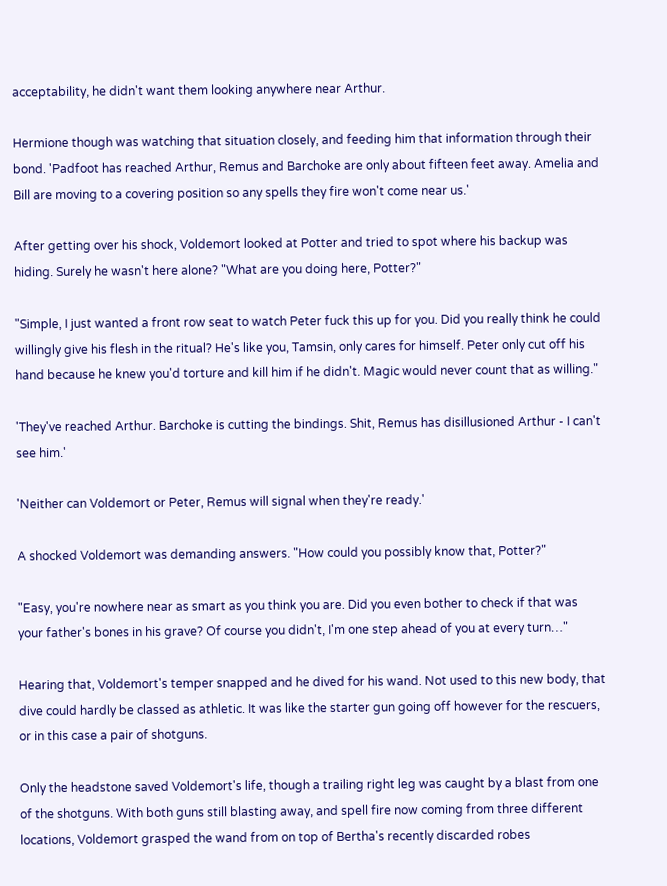acceptability, he didn't want them looking anywhere near Arthur.

Hermione though was watching that situation closely, and feeding him that information through their bond. 'Padfoot has reached Arthur, Remus and Barchoke are only about fifteen feet away. Amelia and Bill are moving to a covering position so any spells they fire won't come near us.'

After getting over his shock, Voldemort looked at Potter and tried to spot where his backup was hiding. Surely he wasn't here alone? "What are you doing here, Potter?"

"Simple, I just wanted a front row seat to watch Peter fuck this up for you. Did you really think he could willingly give his flesh in the ritual? He's like you, Tamsin, only cares for himself. Peter only cut off his hand because he knew you'd torture and kill him if he didn't. Magic would never count that as willing."

'They've reached Arthur. Barchoke is cutting the bindings. Shit, Remus has disillusioned Arthur - I can't see him.'

'Neither can Voldemort or Peter, Remus will signal when they're ready.'

A shocked Voldemort was demanding answers. "How could you possibly know that, Potter?"

"Easy, you're nowhere near as smart as you think you are. Did you even bother to check if that was your father's bones in his grave? Of course you didn't, I'm one step ahead of you at every turn…"

Hearing that, Voldemort's temper snapped and he dived for his wand. Not used to this new body, that dive could hardly be classed as athletic. It was like the starter gun going off however for the rescuers, or in this case a pair of shotguns.

Only the headstone saved Voldemort's life, though a trailing right leg was caught by a blast from one of the shotguns. With both guns still blasting away, and spell fire now coming from three different locations, Voldemort grasped the wand from on top of Bertha's recently discarded robes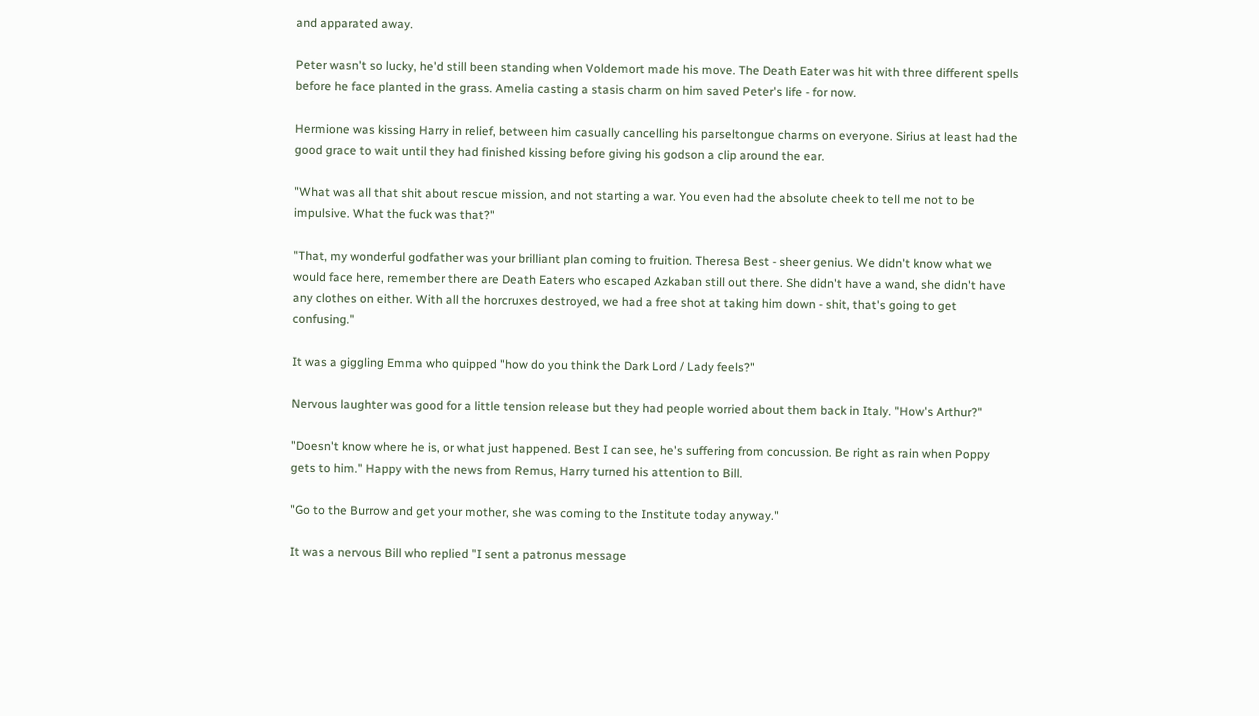and apparated away.

Peter wasn't so lucky, he'd still been standing when Voldemort made his move. The Death Eater was hit with three different spells before he face planted in the grass. Amelia casting a stasis charm on him saved Peter's life - for now.

Hermione was kissing Harry in relief, between him casually cancelling his parseltongue charms on everyone. Sirius at least had the good grace to wait until they had finished kissing before giving his godson a clip around the ear.

"What was all that shit about rescue mission, and not starting a war. You even had the absolute cheek to tell me not to be impulsive. What the fuck was that?"

"That, my wonderful godfather was your brilliant plan coming to fruition. Theresa Best - sheer genius. We didn't know what we would face here, remember there are Death Eaters who escaped Azkaban still out there. She didn't have a wand, she didn't have any clothes on either. With all the horcruxes destroyed, we had a free shot at taking him down - shit, that's going to get confusing."

It was a giggling Emma who quipped "how do you think the Dark Lord / Lady feels?"

Nervous laughter was good for a little tension release but they had people worried about them back in Italy. "How's Arthur?"

"Doesn't know where he is, or what just happened. Best I can see, he's suffering from concussion. Be right as rain when Poppy gets to him." Happy with the news from Remus, Harry turned his attention to Bill.

"Go to the Burrow and get your mother, she was coming to the Institute today anyway."

It was a nervous Bill who replied "I sent a patronus message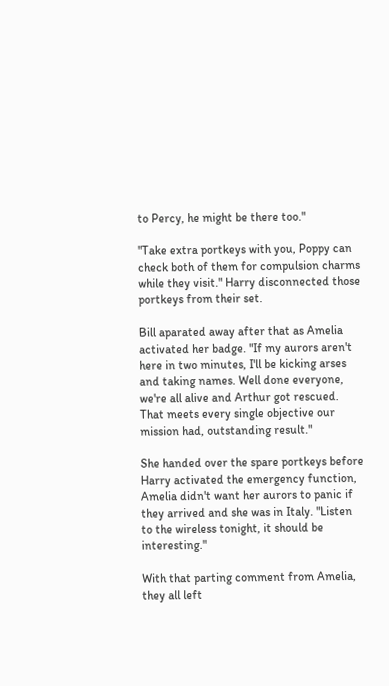to Percy, he might be there too."

"Take extra portkeys with you, Poppy can check both of them for compulsion charms while they visit." Harry disconnected those portkeys from their set.

Bill aparated away after that as Amelia activated her badge. "If my aurors aren't here in two minutes, I'll be kicking arses and taking names. Well done everyone, we're all alive and Arthur got rescued. That meets every single objective our mission had, outstanding result."

She handed over the spare portkeys before Harry activated the emergency function, Amelia didn't want her aurors to panic if they arrived and she was in Italy. "Listen to the wireless tonight, it should be interesting."

With that parting comment from Amelia, they all left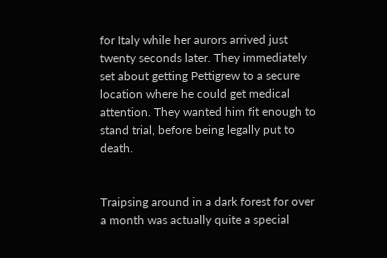for Italy while her aurors arrived just twenty seconds later. They immediately set about getting Pettigrew to a secure location where he could get medical attention. They wanted him fit enough to stand trial, before being legally put to death.


Traipsing around in a dark forest for over a month was actually quite a special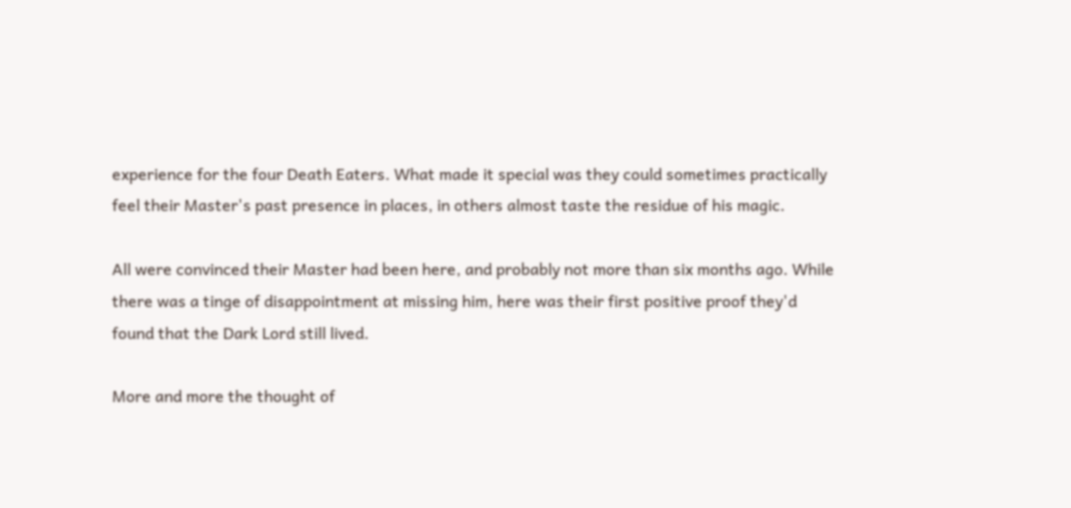experience for the four Death Eaters. What made it special was they could sometimes practically feel their Master's past presence in places, in others almost taste the residue of his magic.

All were convinced their Master had been here, and probably not more than six months ago. While there was a tinge of disappointment at missing him, here was their first positive proof they'd found that the Dark Lord still lived.

More and more the thought of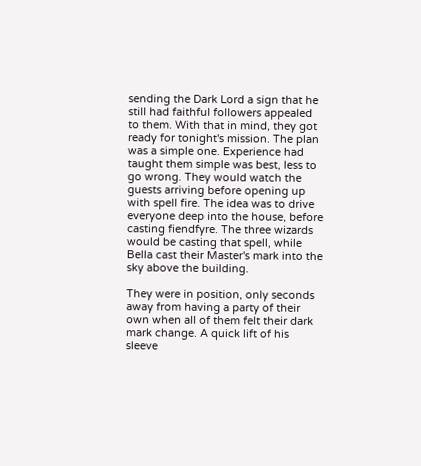sending the Dark Lord a sign that he still had faithful followers appealed to them. With that in mind, they got ready for tonight's mission. The plan was a simple one. Experience had taught them simple was best, less to go wrong. They would watch the guests arriving before opening up with spell fire. The idea was to drive everyone deep into the house, before casting fiendfyre. The three wizards would be casting that spell, while Bella cast their Master's mark into the sky above the building.

They were in position, only seconds away from having a party of their own when all of them felt their dark mark change. A quick lift of his sleeve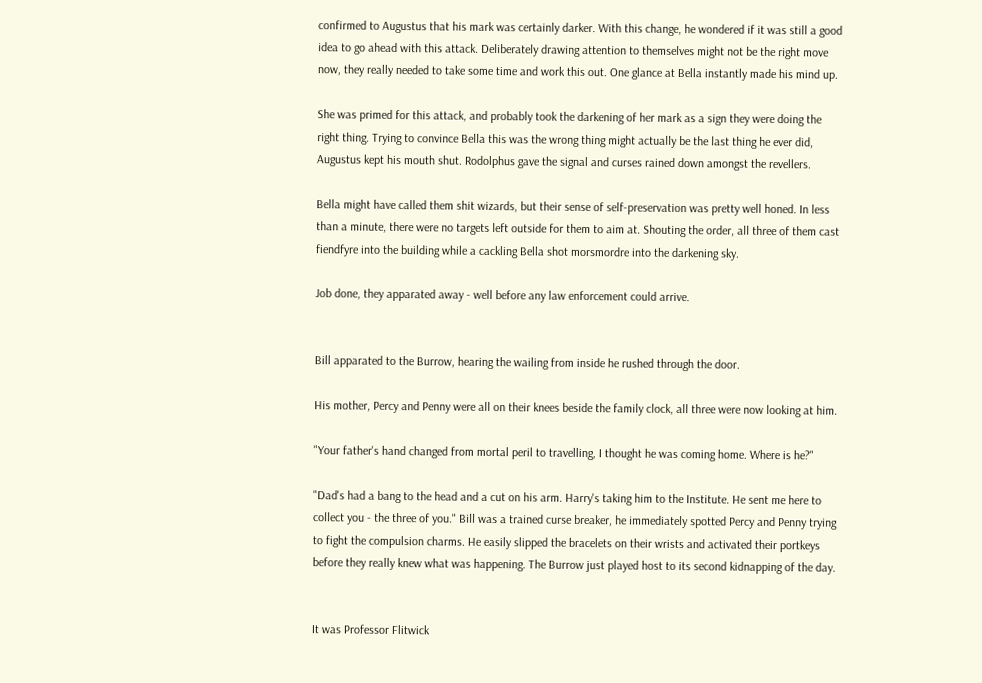confirmed to Augustus that his mark was certainly darker. With this change, he wondered if it was still a good idea to go ahead with this attack. Deliberately drawing attention to themselves might not be the right move now, they really needed to take some time and work this out. One glance at Bella instantly made his mind up.

She was primed for this attack, and probably took the darkening of her mark as a sign they were doing the right thing. Trying to convince Bella this was the wrong thing might actually be the last thing he ever did, Augustus kept his mouth shut. Rodolphus gave the signal and curses rained down amongst the revellers.

Bella might have called them shit wizards, but their sense of self-preservation was pretty well honed. In less than a minute, there were no targets left outside for them to aim at. Shouting the order, all three of them cast fiendfyre into the building while a cackling Bella shot morsmordre into the darkening sky.

Job done, they apparated away - well before any law enforcement could arrive.


Bill apparated to the Burrow, hearing the wailing from inside he rushed through the door.

His mother, Percy and Penny were all on their knees beside the family clock, all three were now looking at him.

"Your father's hand changed from mortal peril to travelling, I thought he was coming home. Where is he?"

"Dad's had a bang to the head and a cut on his arm. Harry's taking him to the Institute. He sent me here to collect you - the three of you." Bill was a trained curse breaker, he immediately spotted Percy and Penny trying to fight the compulsion charms. He easily slipped the bracelets on their wrists and activated their portkeys before they really knew what was happening. The Burrow just played host to its second kidnapping of the day.


It was Professor Flitwick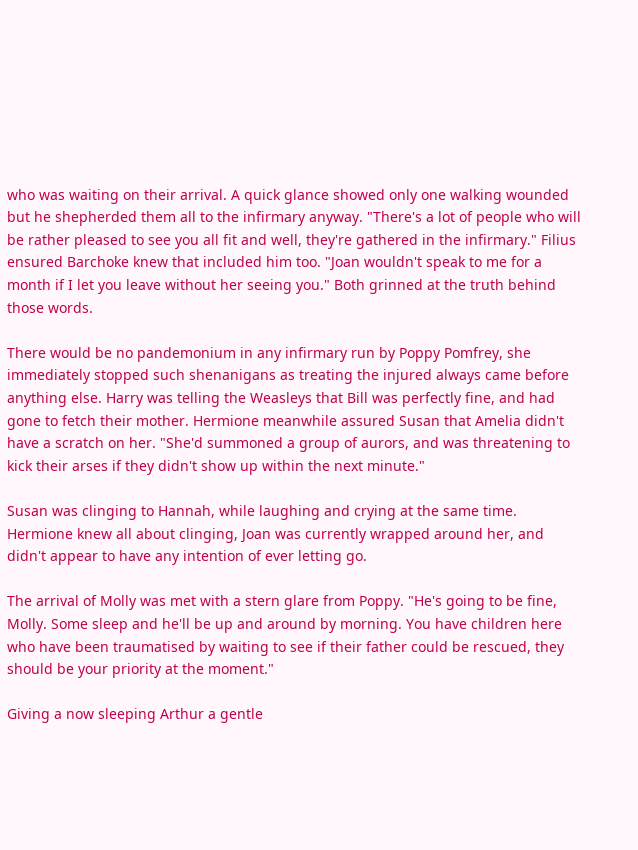who was waiting on their arrival. A quick glance showed only one walking wounded but he shepherded them all to the infirmary anyway. "There's a lot of people who will be rather pleased to see you all fit and well, they're gathered in the infirmary." Filius ensured Barchoke knew that included him too. "Joan wouldn't speak to me for a month if I let you leave without her seeing you." Both grinned at the truth behind those words.

There would be no pandemonium in any infirmary run by Poppy Pomfrey, she immediately stopped such shenanigans as treating the injured always came before anything else. Harry was telling the Weasleys that Bill was perfectly fine, and had gone to fetch their mother. Hermione meanwhile assured Susan that Amelia didn't have a scratch on her. "She'd summoned a group of aurors, and was threatening to kick their arses if they didn't show up within the next minute."

Susan was clinging to Hannah, while laughing and crying at the same time. Hermione knew all about clinging, Joan was currently wrapped around her, and didn't appear to have any intention of ever letting go.

The arrival of Molly was met with a stern glare from Poppy. "He's going to be fine, Molly. Some sleep and he'll be up and around by morning. You have children here who have been traumatised by waiting to see if their father could be rescued, they should be your priority at the moment."

Giving a now sleeping Arthur a gentle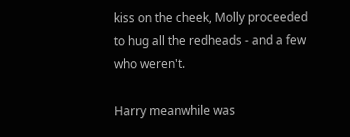kiss on the cheek, Molly proceeded to hug all the redheads - and a few who weren't.

Harry meanwhile was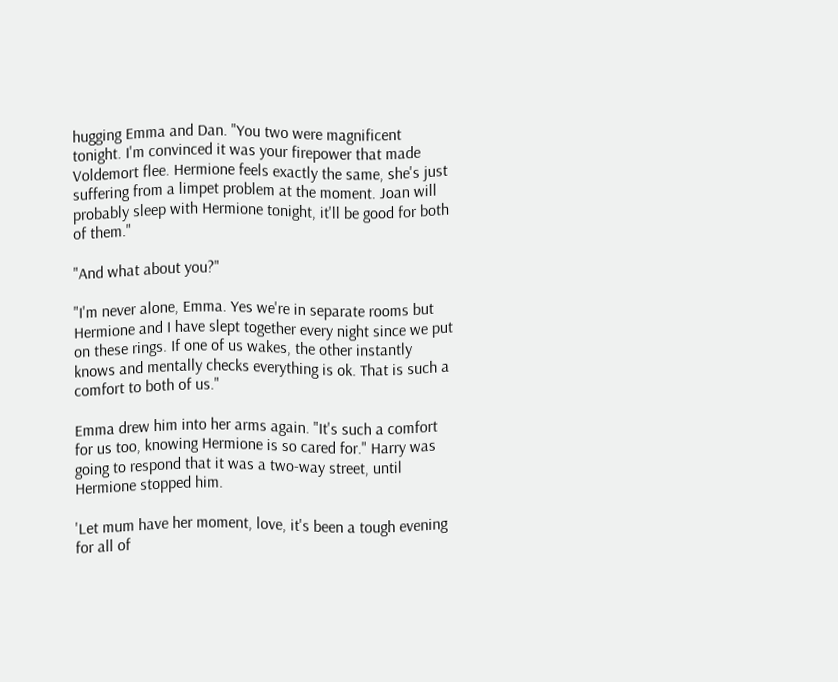hugging Emma and Dan. "You two were magnificent tonight. I'm convinced it was your firepower that made Voldemort flee. Hermione feels exactly the same, she's just suffering from a limpet problem at the moment. Joan will probably sleep with Hermione tonight, it'll be good for both of them."

"And what about you?"

"I'm never alone, Emma. Yes we're in separate rooms but Hermione and I have slept together every night since we put on these rings. If one of us wakes, the other instantly knows and mentally checks everything is ok. That is such a comfort to both of us."

Emma drew him into her arms again. "It's such a comfort for us too, knowing Hermione is so cared for." Harry was going to respond that it was a two-way street, until Hermione stopped him.

'Let mum have her moment, love, it's been a tough evening for all of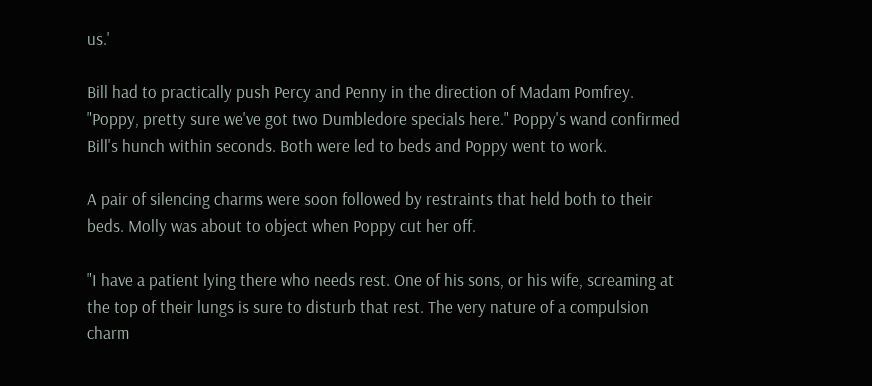us.'

Bill had to practically push Percy and Penny in the direction of Madam Pomfrey. "Poppy, pretty sure we've got two Dumbledore specials here." Poppy's wand confirmed Bill's hunch within seconds. Both were led to beds and Poppy went to work.

A pair of silencing charms were soon followed by restraints that held both to their beds. Molly was about to object when Poppy cut her off.

"I have a patient lying there who needs rest. One of his sons, or his wife, screaming at the top of their lungs is sure to disturb that rest. The very nature of a compulsion charm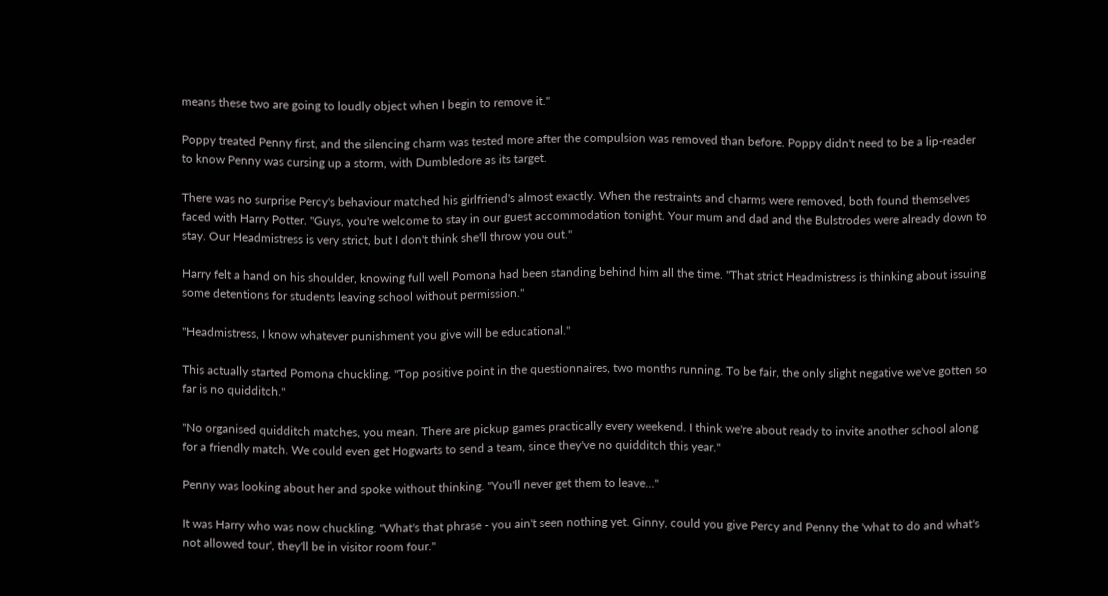means these two are going to loudly object when I begin to remove it."

Poppy treated Penny first, and the silencing charm was tested more after the compulsion was removed than before. Poppy didn't need to be a lip-reader to know Penny was cursing up a storm, with Dumbledore as its target.

There was no surprise Percy's behaviour matched his girlfriend's almost exactly. When the restraints and charms were removed, both found themselves faced with Harry Potter. "Guys, you're welcome to stay in our guest accommodation tonight. Your mum and dad and the Bulstrodes were already down to stay. Our Headmistress is very strict, but I don't think she'll throw you out."

Harry felt a hand on his shoulder, knowing full well Pomona had been standing behind him all the time. "That strict Headmistress is thinking about issuing some detentions for students leaving school without permission."

"Headmistress, I know whatever punishment you give will be educational."

This actually started Pomona chuckling. "Top positive point in the questionnaires, two months running. To be fair, the only slight negative we've gotten so far is no quidditch."

"No organised quidditch matches, you mean. There are pickup games practically every weekend. I think we're about ready to invite another school along for a friendly match. We could even get Hogwarts to send a team, since they've no quidditch this year."

Penny was looking about her and spoke without thinking. "You'll never get them to leave…"

It was Harry who was now chuckling. "What's that phrase - you ain't seen nothing yet. Ginny, could you give Percy and Penny the 'what to do and what's not allowed tour', they'll be in visitor room four."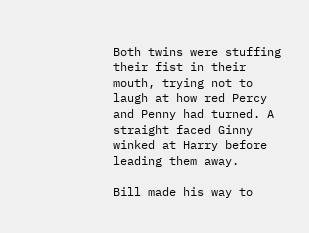Both twins were stuffing their fist in their mouth, trying not to laugh at how red Percy and Penny had turned. A straight faced Ginny winked at Harry before leading them away.

Bill made his way to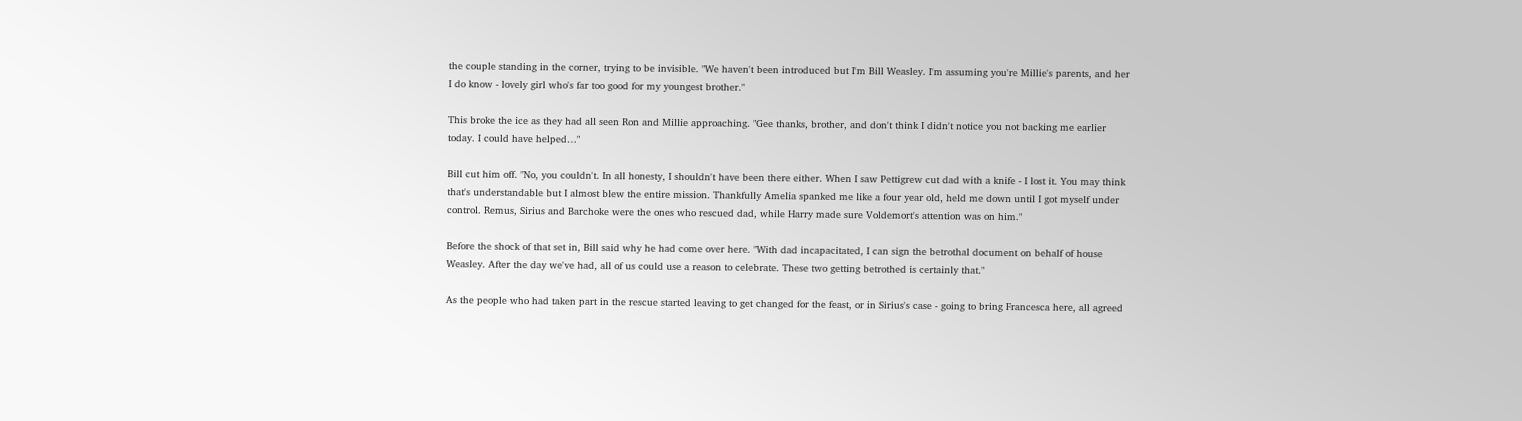the couple standing in the corner, trying to be invisible. "We haven't been introduced but I'm Bill Weasley. I'm assuming you're Millie's parents, and her I do know - lovely girl who's far too good for my youngest brother."

This broke the ice as they had all seen Ron and Millie approaching. "Gee thanks, brother, and don't think I didn't notice you not backing me earlier today. I could have helped…"

Bill cut him off. "No, you couldn't. In all honesty, I shouldn't have been there either. When I saw Pettigrew cut dad with a knife - I lost it. You may think that's understandable but I almost blew the entire mission. Thankfully Amelia spanked me like a four year old, held me down until I got myself under control. Remus, Sirius and Barchoke were the ones who rescued dad, while Harry made sure Voldemort's attention was on him."

Before the shock of that set in, Bill said why he had come over here. "With dad incapacitated, I can sign the betrothal document on behalf of house Weasley. After the day we've had, all of us could use a reason to celebrate. These two getting betrothed is certainly that."

As the people who had taken part in the rescue started leaving to get changed for the feast, or in Sirius's case - going to bring Francesca here, all agreed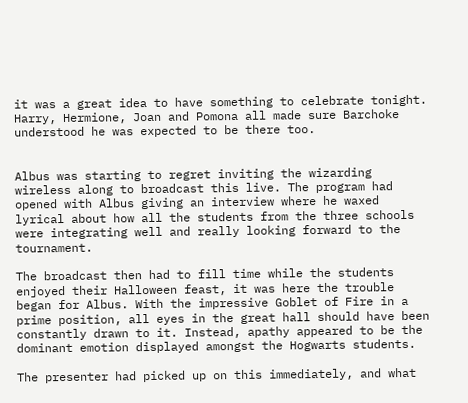it was a great idea to have something to celebrate tonight. Harry, Hermione, Joan and Pomona all made sure Barchoke understood he was expected to be there too.


Albus was starting to regret inviting the wizarding wireless along to broadcast this live. The program had opened with Albus giving an interview where he waxed lyrical about how all the students from the three schools were integrating well and really looking forward to the tournament.

The broadcast then had to fill time while the students enjoyed their Halloween feast, it was here the trouble began for Albus. With the impressive Goblet of Fire in a prime position, all eyes in the great hall should have been constantly drawn to it. Instead, apathy appeared to be the dominant emotion displayed amongst the Hogwarts students.

The presenter had picked up on this immediately, and what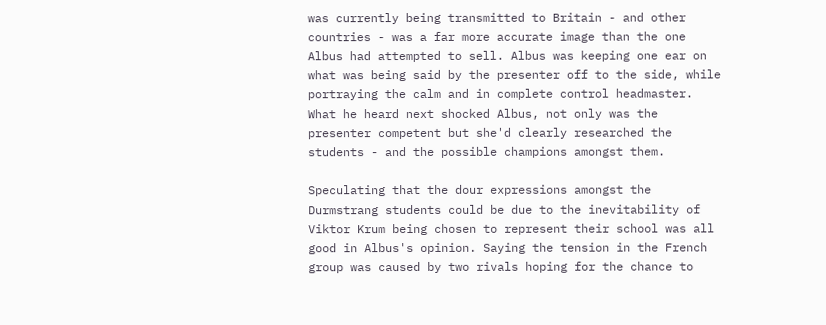was currently being transmitted to Britain - and other countries - was a far more accurate image than the one Albus had attempted to sell. Albus was keeping one ear on what was being said by the presenter off to the side, while portraying the calm and in complete control headmaster. What he heard next shocked Albus, not only was the presenter competent but she'd clearly researched the students - and the possible champions amongst them.

Speculating that the dour expressions amongst the Durmstrang students could be due to the inevitability of Viktor Krum being chosen to represent their school was all good in Albus's opinion. Saying the tension in the French group was caused by two rivals hoping for the chance to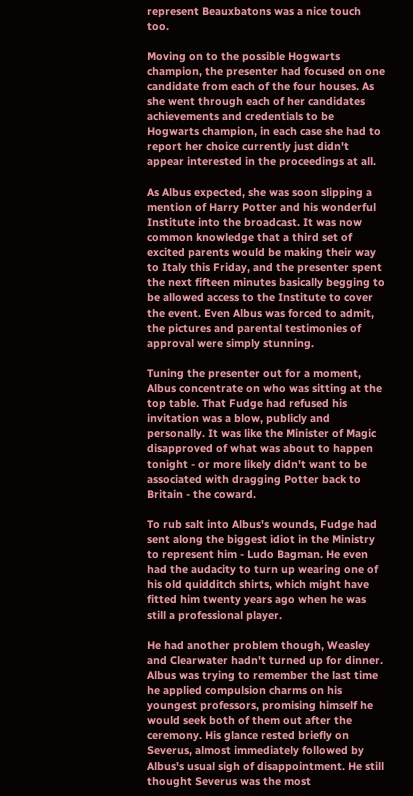represent Beauxbatons was a nice touch too.

Moving on to the possible Hogwarts champion, the presenter had focused on one candidate from each of the four houses. As she went through each of her candidates achievements and credentials to be Hogwarts champion, in each case she had to report her choice currently just didn't appear interested in the proceedings at all.

As Albus expected, she was soon slipping a mention of Harry Potter and his wonderful Institute into the broadcast. It was now common knowledge that a third set of excited parents would be making their way to Italy this Friday, and the presenter spent the next fifteen minutes basically begging to be allowed access to the Institute to cover the event. Even Albus was forced to admit, the pictures and parental testimonies of approval were simply stunning.

Tuning the presenter out for a moment, Albus concentrate on who was sitting at the top table. That Fudge had refused his invitation was a blow, publicly and personally. It was like the Minister of Magic disapproved of what was about to happen tonight - or more likely didn't want to be associated with dragging Potter back to Britain - the coward.

To rub salt into Albus's wounds, Fudge had sent along the biggest idiot in the Ministry to represent him - Ludo Bagman. He even had the audacity to turn up wearing one of his old quidditch shirts, which might have fitted him twenty years ago when he was still a professional player.

He had another problem though, Weasley and Clearwater hadn't turned up for dinner. Albus was trying to remember the last time he applied compulsion charms on his youngest professors, promising himself he would seek both of them out after the ceremony. His glance rested briefly on Severus, almost immediately followed by Albus's usual sigh of disappointment. He still thought Severus was the most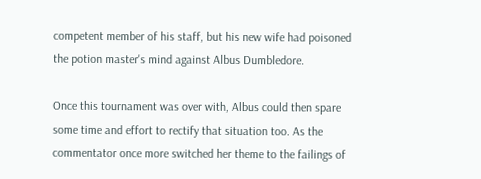competent member of his staff, but his new wife had poisoned the potion master's mind against Albus Dumbledore.

Once this tournament was over with, Albus could then spare some time and effort to rectify that situation too. As the commentator once more switched her theme to the failings of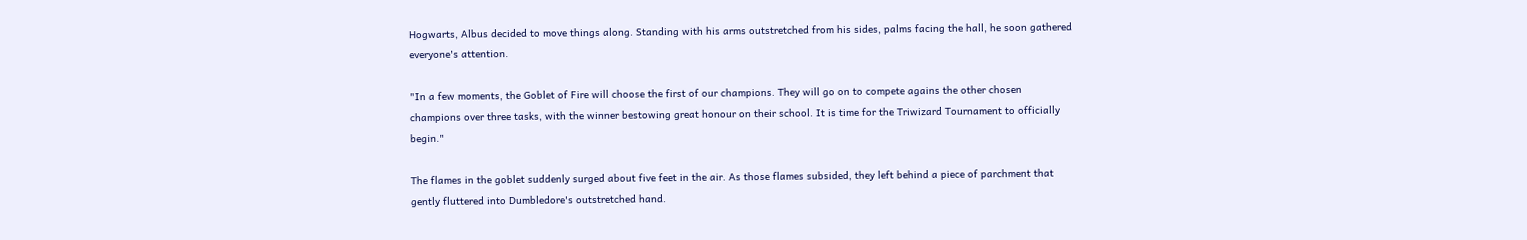Hogwarts, Albus decided to move things along. Standing with his arms outstretched from his sides, palms facing the hall, he soon gathered everyone's attention.

"In a few moments, the Goblet of Fire will choose the first of our champions. They will go on to compete agains the other chosen champions over three tasks, with the winner bestowing great honour on their school. It is time for the Triwizard Tournament to officially begin."

The flames in the goblet suddenly surged about five feet in the air. As those flames subsided, they left behind a piece of parchment that gently fluttered into Dumbledore's outstretched hand.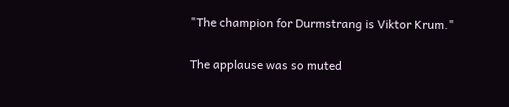"The champion for Durmstrang is Viktor Krum."

The applause was so muted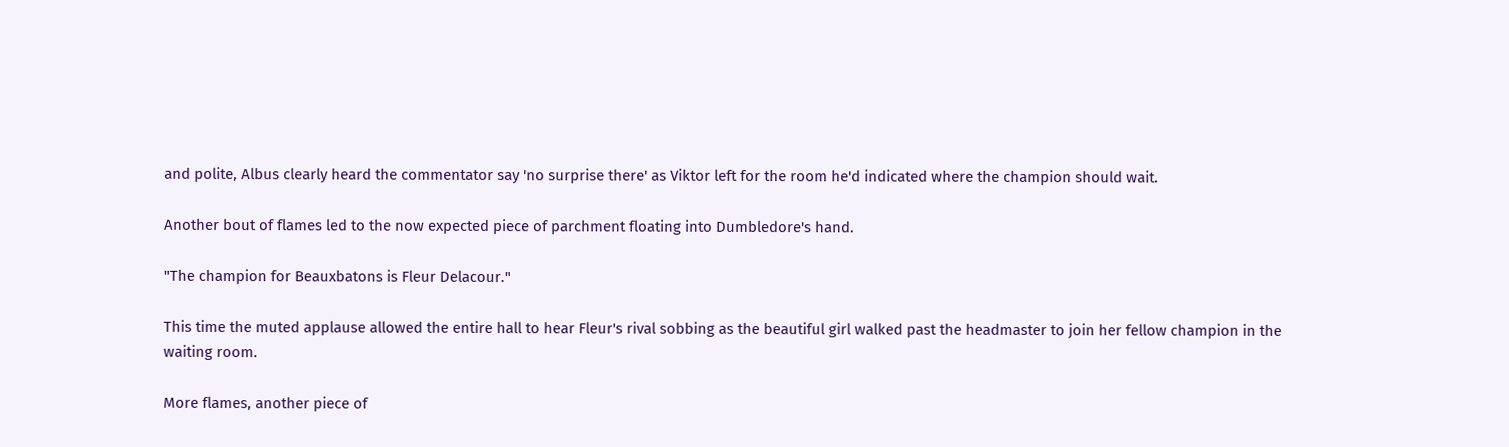and polite, Albus clearly heard the commentator say 'no surprise there' as Viktor left for the room he'd indicated where the champion should wait.

Another bout of flames led to the now expected piece of parchment floating into Dumbledore's hand.

"The champion for Beauxbatons is Fleur Delacour."

This time the muted applause allowed the entire hall to hear Fleur's rival sobbing as the beautiful girl walked past the headmaster to join her fellow champion in the waiting room.

More flames, another piece of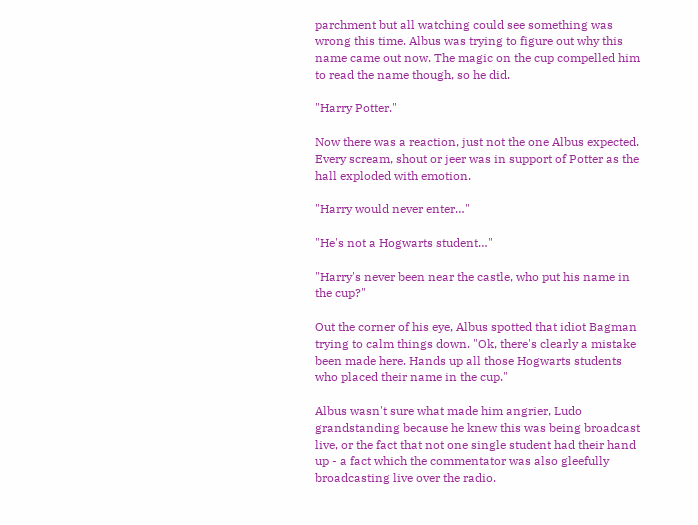parchment but all watching could see something was wrong this time. Albus was trying to figure out why this name came out now. The magic on the cup compelled him to read the name though, so he did.

"Harry Potter."

Now there was a reaction, just not the one Albus expected. Every scream, shout or jeer was in support of Potter as the hall exploded with emotion.

"Harry would never enter…"

"He's not a Hogwarts student…"

"Harry's never been near the castle, who put his name in the cup?"

Out the corner of his eye, Albus spotted that idiot Bagman trying to calm things down. "Ok, there's clearly a mistake been made here. Hands up all those Hogwarts students who placed their name in the cup."

Albus wasn't sure what made him angrier, Ludo grandstanding because he knew this was being broadcast live, or the fact that not one single student had their hand up - a fact which the commentator was also gleefully broadcasting live over the radio.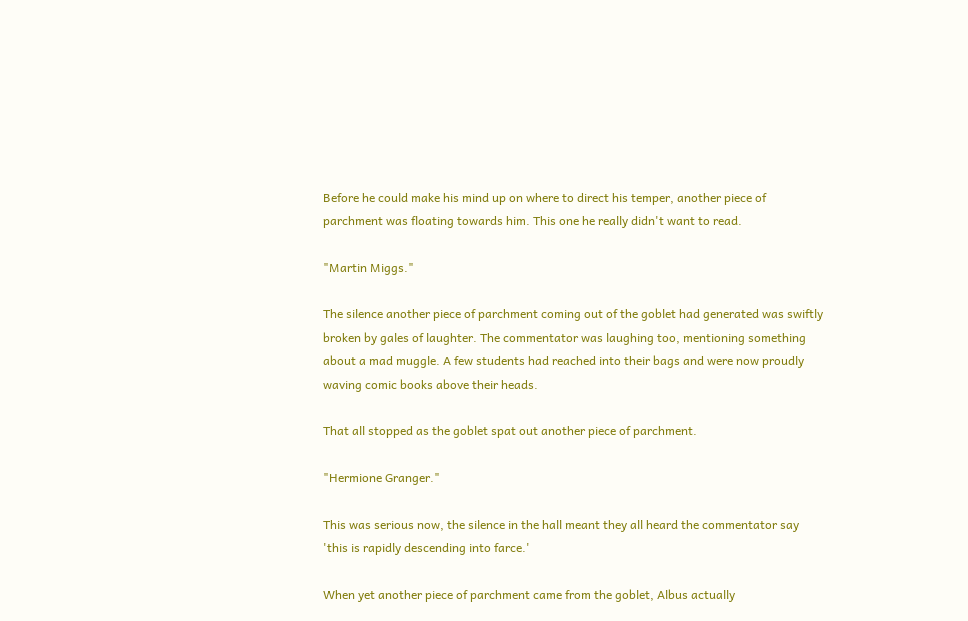Before he could make his mind up on where to direct his temper, another piece of parchment was floating towards him. This one he really didn't want to read.

"Martin Miggs."

The silence another piece of parchment coming out of the goblet had generated was swiftly broken by gales of laughter. The commentator was laughing too, mentioning something about a mad muggle. A few students had reached into their bags and were now proudly waving comic books above their heads.

That all stopped as the goblet spat out another piece of parchment.

"Hermione Granger."

This was serious now, the silence in the hall meant they all heard the commentator say 'this is rapidly descending into farce.'

When yet another piece of parchment came from the goblet, Albus actually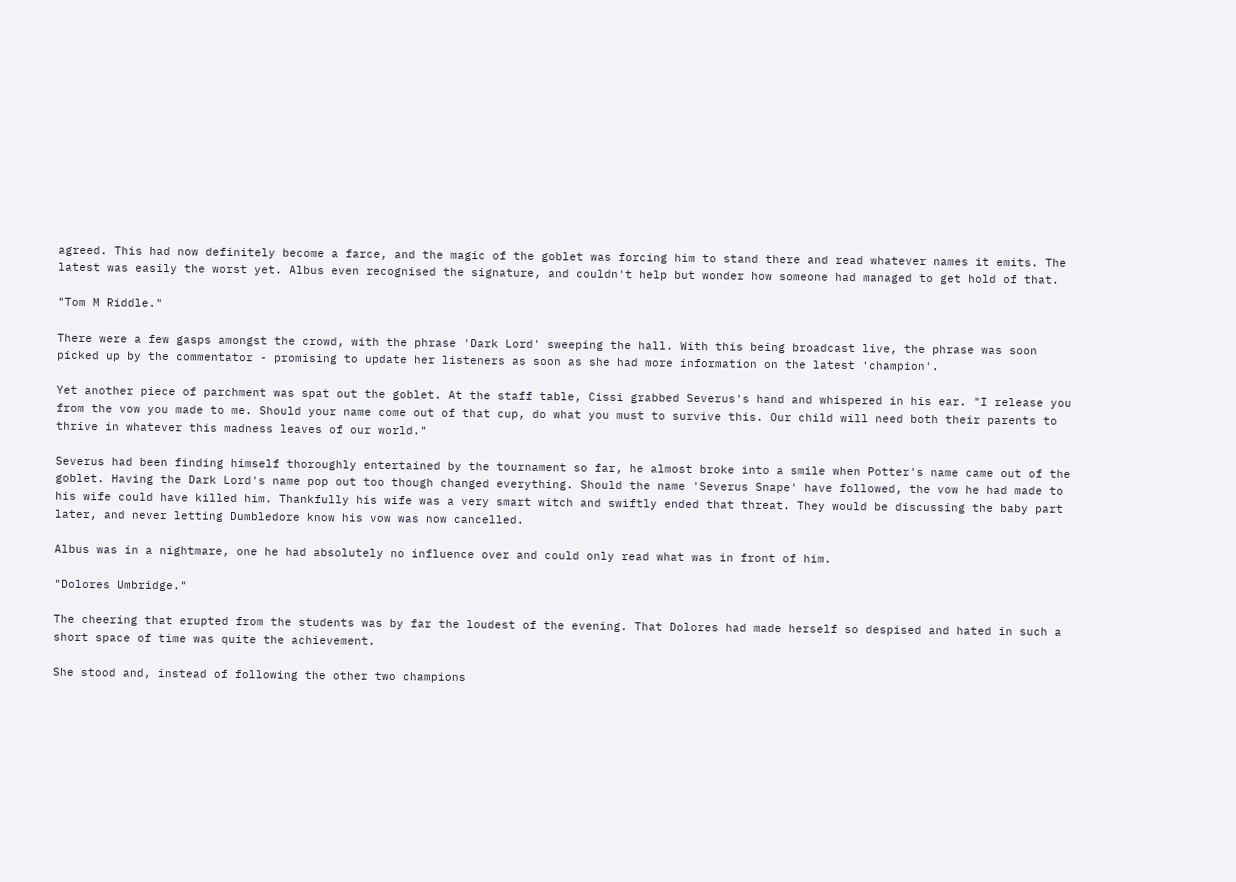agreed. This had now definitely become a farce, and the magic of the goblet was forcing him to stand there and read whatever names it emits. The latest was easily the worst yet. Albus even recognised the signature, and couldn't help but wonder how someone had managed to get hold of that.

"Tom M Riddle."

There were a few gasps amongst the crowd, with the phrase 'Dark Lord' sweeping the hall. With this being broadcast live, the phrase was soon picked up by the commentator - promising to update her listeners as soon as she had more information on the latest 'champion'.

Yet another piece of parchment was spat out the goblet. At the staff table, Cissi grabbed Severus's hand and whispered in his ear. "I release you from the vow you made to me. Should your name come out of that cup, do what you must to survive this. Our child will need both their parents to thrive in whatever this madness leaves of our world."

Severus had been finding himself thoroughly entertained by the tournament so far, he almost broke into a smile when Potter's name came out of the goblet. Having the Dark Lord's name pop out too though changed everything. Should the name 'Severus Snape' have followed, the vow he had made to his wife could have killed him. Thankfully his wife was a very smart witch and swiftly ended that threat. They would be discussing the baby part later, and never letting Dumbledore know his vow was now cancelled.

Albus was in a nightmare, one he had absolutely no influence over and could only read what was in front of him.

"Dolores Umbridge."

The cheering that erupted from the students was by far the loudest of the evening. That Dolores had made herself so despised and hated in such a short space of time was quite the achievement.

She stood and, instead of following the other two champions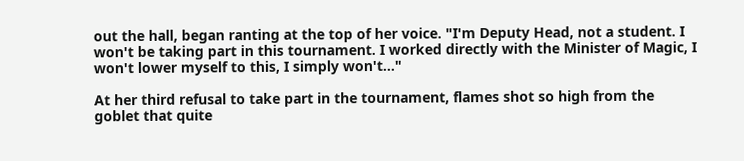out the hall, began ranting at the top of her voice. "I'm Deputy Head, not a student. I won't be taking part in this tournament. I worked directly with the Minister of Magic, I won't lower myself to this, I simply won't…"

At her third refusal to take part in the tournament, flames shot so high from the goblet that quite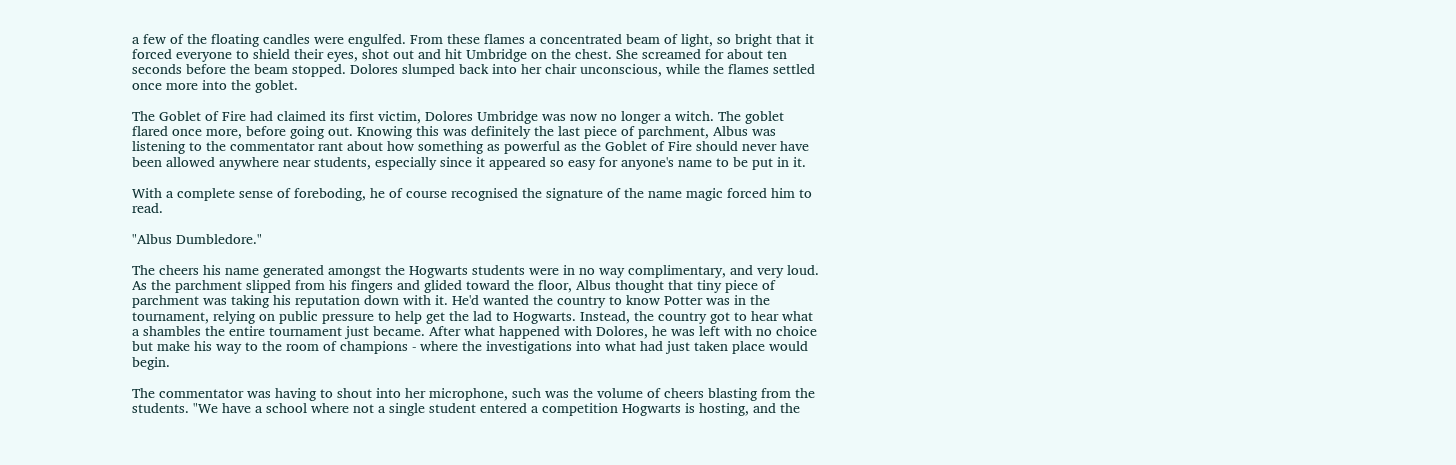a few of the floating candles were engulfed. From these flames a concentrated beam of light, so bright that it forced everyone to shield their eyes, shot out and hit Umbridge on the chest. She screamed for about ten seconds before the beam stopped. Dolores slumped back into her chair unconscious, while the flames settled once more into the goblet.

The Goblet of Fire had claimed its first victim, Dolores Umbridge was now no longer a witch. The goblet flared once more, before going out. Knowing this was definitely the last piece of parchment, Albus was listening to the commentator rant about how something as powerful as the Goblet of Fire should never have been allowed anywhere near students, especially since it appeared so easy for anyone's name to be put in it.

With a complete sense of foreboding, he of course recognised the signature of the name magic forced him to read.

"Albus Dumbledore."

The cheers his name generated amongst the Hogwarts students were in no way complimentary, and very loud. As the parchment slipped from his fingers and glided toward the floor, Albus thought that tiny piece of parchment was taking his reputation down with it. He'd wanted the country to know Potter was in the tournament, relying on public pressure to help get the lad to Hogwarts. Instead, the country got to hear what a shambles the entire tournament just became. After what happened with Dolores, he was left with no choice but make his way to the room of champions - where the investigations into what had just taken place would begin.

The commentator was having to shout into her microphone, such was the volume of cheers blasting from the students. "We have a school where not a single student entered a competition Hogwarts is hosting, and the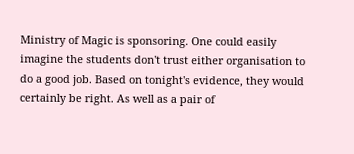Ministry of Magic is sponsoring. One could easily imagine the students don't trust either organisation to do a good job. Based on tonight's evidence, they would certainly be right. As well as a pair of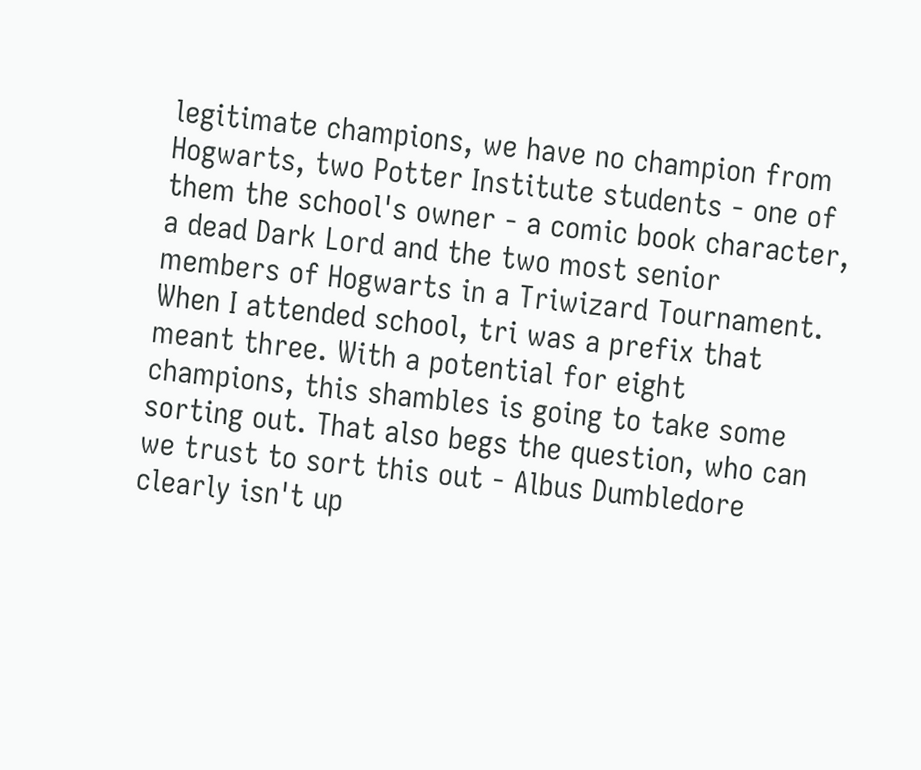legitimate champions, we have no champion from Hogwarts, two Potter Institute students - one of them the school's owner - a comic book character, a dead Dark Lord and the two most senior members of Hogwarts in a Triwizard Tournament. When I attended school, tri was a prefix that meant three. With a potential for eight champions, this shambles is going to take some sorting out. That also begs the question, who can we trust to sort this out - Albus Dumbledore clearly isn't up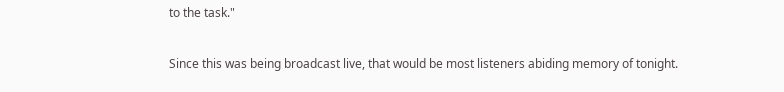to the task."

Since this was being broadcast live, that would be most listeners abiding memory of tonight.